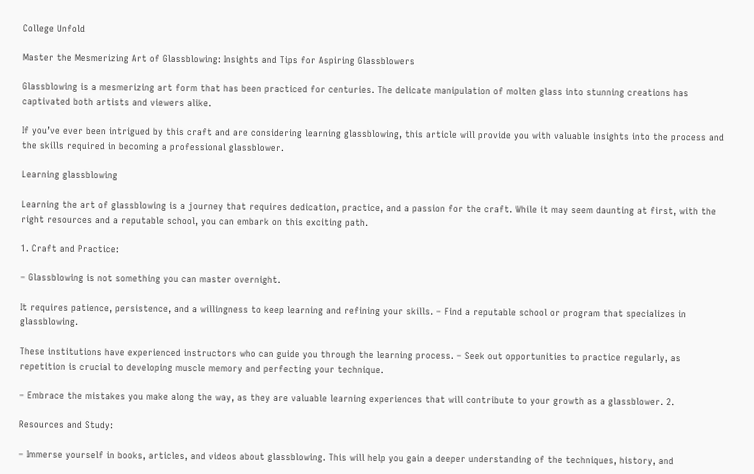College Unfold

Master the Mesmerizing Art of Glassblowing: Insights and Tips for Aspiring Glassblowers

Glassblowing is a mesmerizing art form that has been practiced for centuries. The delicate manipulation of molten glass into stunning creations has captivated both artists and viewers alike.

If you’ve ever been intrigued by this craft and are considering learning glassblowing, this article will provide you with valuable insights into the process and the skills required in becoming a professional glassblower.

Learning glassblowing

Learning the art of glassblowing is a journey that requires dedication, practice, and a passion for the craft. While it may seem daunting at first, with the right resources and a reputable school, you can embark on this exciting path.

1. Craft and Practice:

– Glassblowing is not something you can master overnight.

It requires patience, persistence, and a willingness to keep learning and refining your skills. – Find a reputable school or program that specializes in glassblowing.

These institutions have experienced instructors who can guide you through the learning process. – Seek out opportunities to practice regularly, as repetition is crucial to developing muscle memory and perfecting your technique.

– Embrace the mistakes you make along the way, as they are valuable learning experiences that will contribute to your growth as a glassblower. 2.

Resources and Study:

– Immerse yourself in books, articles, and videos about glassblowing. This will help you gain a deeper understanding of the techniques, history, and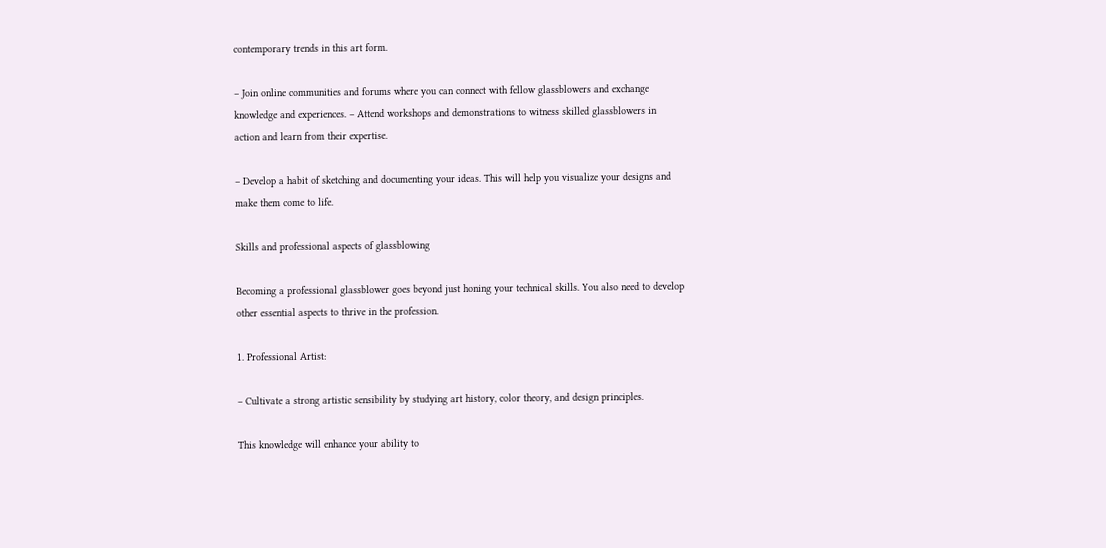contemporary trends in this art form.

– Join online communities and forums where you can connect with fellow glassblowers and exchange knowledge and experiences. – Attend workshops and demonstrations to witness skilled glassblowers in action and learn from their expertise.

– Develop a habit of sketching and documenting your ideas. This will help you visualize your designs and make them come to life.

Skills and professional aspects of glassblowing

Becoming a professional glassblower goes beyond just honing your technical skills. You also need to develop other essential aspects to thrive in the profession.

1. Professional Artist:

– Cultivate a strong artistic sensibility by studying art history, color theory, and design principles.

This knowledge will enhance your ability to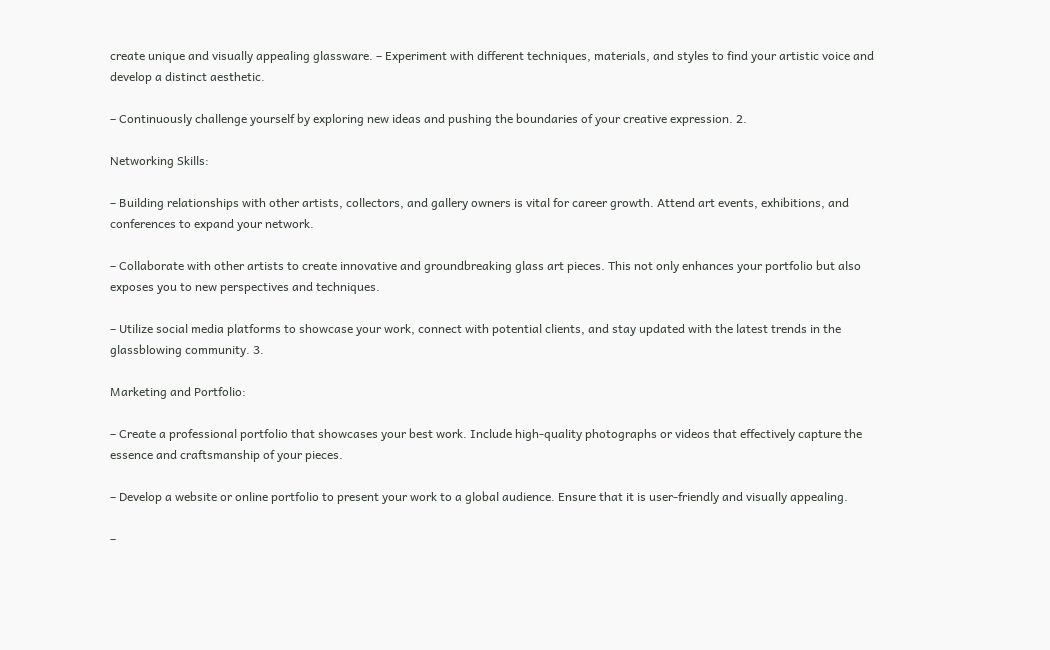create unique and visually appealing glassware. – Experiment with different techniques, materials, and styles to find your artistic voice and develop a distinct aesthetic.

– Continuously challenge yourself by exploring new ideas and pushing the boundaries of your creative expression. 2.

Networking Skills:

– Building relationships with other artists, collectors, and gallery owners is vital for career growth. Attend art events, exhibitions, and conferences to expand your network.

– Collaborate with other artists to create innovative and groundbreaking glass art pieces. This not only enhances your portfolio but also exposes you to new perspectives and techniques.

– Utilize social media platforms to showcase your work, connect with potential clients, and stay updated with the latest trends in the glassblowing community. 3.

Marketing and Portfolio:

– Create a professional portfolio that showcases your best work. Include high-quality photographs or videos that effectively capture the essence and craftsmanship of your pieces.

– Develop a website or online portfolio to present your work to a global audience. Ensure that it is user-friendly and visually appealing.

–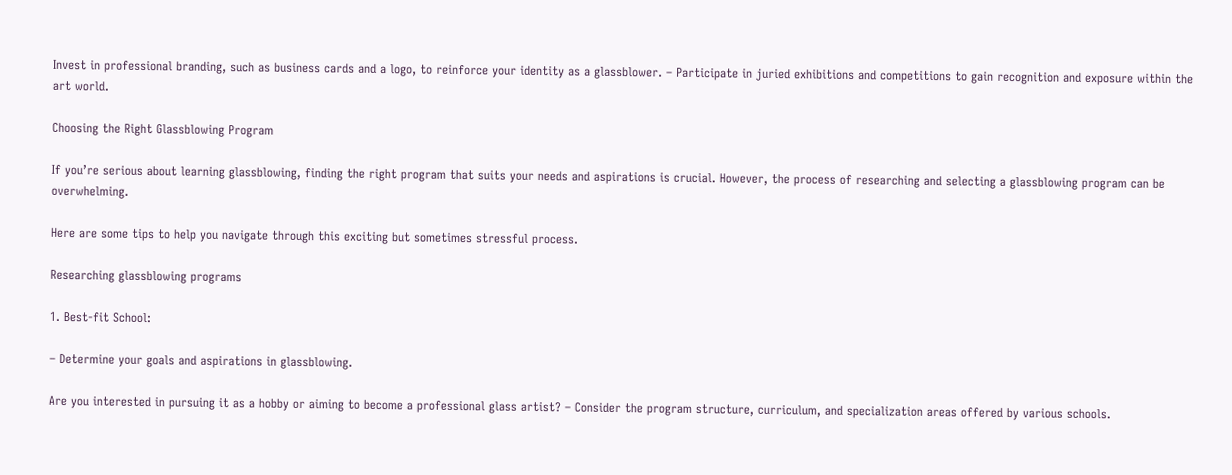Invest in professional branding, such as business cards and a logo, to reinforce your identity as a glassblower. – Participate in juried exhibitions and competitions to gain recognition and exposure within the art world.

Choosing the Right Glassblowing Program

If you’re serious about learning glassblowing, finding the right program that suits your needs and aspirations is crucial. However, the process of researching and selecting a glassblowing program can be overwhelming.

Here are some tips to help you navigate through this exciting but sometimes stressful process.

Researching glassblowing programs

1. Best-fit School:

– Determine your goals and aspirations in glassblowing.

Are you interested in pursuing it as a hobby or aiming to become a professional glass artist? – Consider the program structure, curriculum, and specialization areas offered by various schools.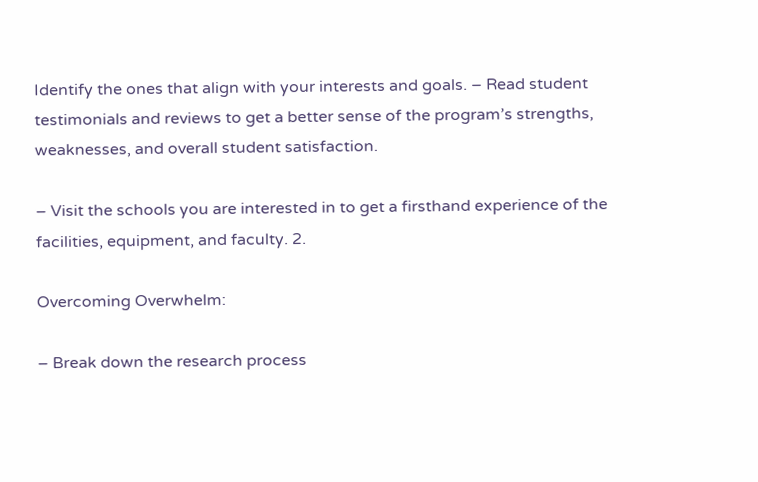Identify the ones that align with your interests and goals. – Read student testimonials and reviews to get a better sense of the program’s strengths, weaknesses, and overall student satisfaction.

– Visit the schools you are interested in to get a firsthand experience of the facilities, equipment, and faculty. 2.

Overcoming Overwhelm:

– Break down the research process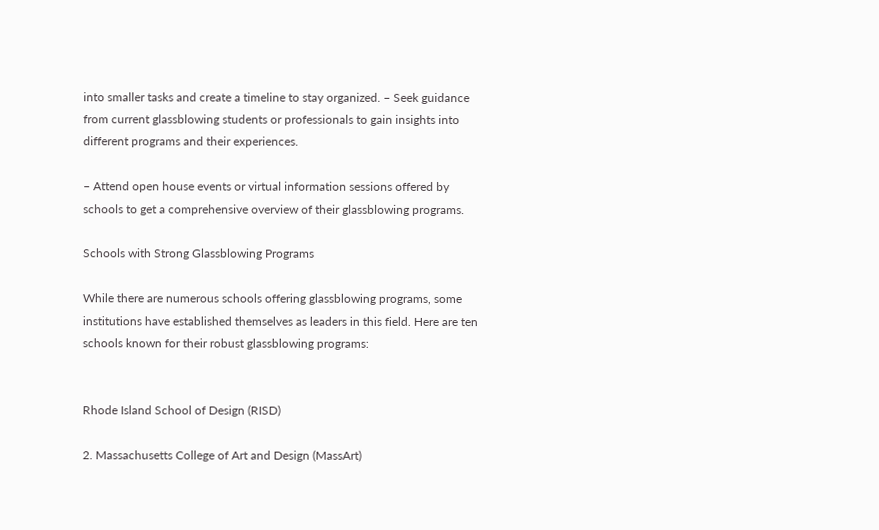into smaller tasks and create a timeline to stay organized. – Seek guidance from current glassblowing students or professionals to gain insights into different programs and their experiences.

– Attend open house events or virtual information sessions offered by schools to get a comprehensive overview of their glassblowing programs.

Schools with Strong Glassblowing Programs

While there are numerous schools offering glassblowing programs, some institutions have established themselves as leaders in this field. Here are ten schools known for their robust glassblowing programs:


Rhode Island School of Design (RISD)

2. Massachusetts College of Art and Design (MassArt)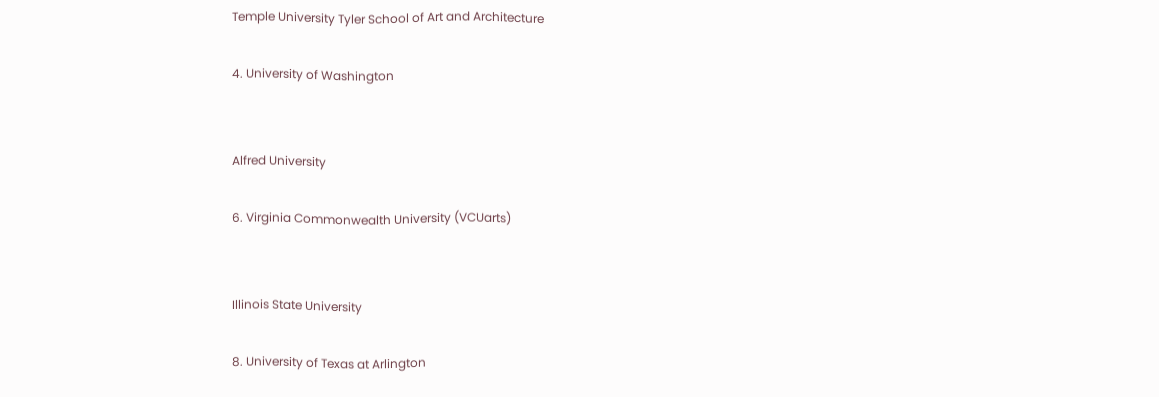Temple University Tyler School of Art and Architecture

4. University of Washington


Alfred University

6. Virginia Commonwealth University (VCUarts)


Illinois State University

8. University of Texas at Arlington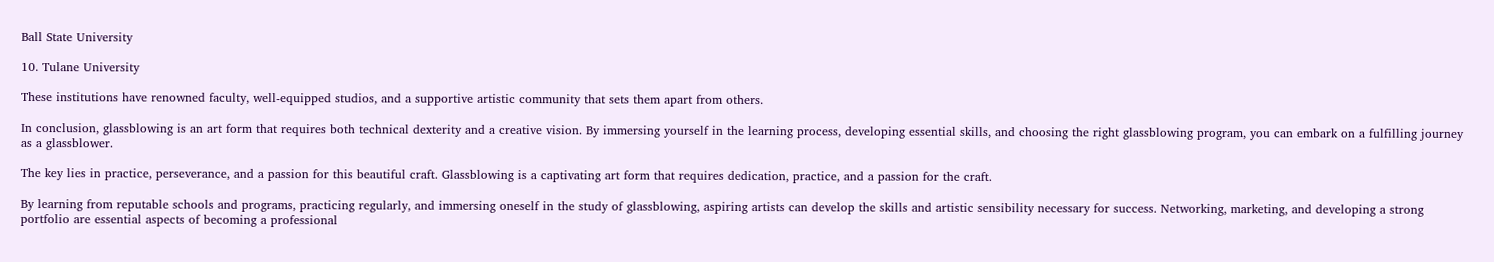Ball State University

10. Tulane University

These institutions have renowned faculty, well-equipped studios, and a supportive artistic community that sets them apart from others.

In conclusion, glassblowing is an art form that requires both technical dexterity and a creative vision. By immersing yourself in the learning process, developing essential skills, and choosing the right glassblowing program, you can embark on a fulfilling journey as a glassblower.

The key lies in practice, perseverance, and a passion for this beautiful craft. Glassblowing is a captivating art form that requires dedication, practice, and a passion for the craft.

By learning from reputable schools and programs, practicing regularly, and immersing oneself in the study of glassblowing, aspiring artists can develop the skills and artistic sensibility necessary for success. Networking, marketing, and developing a strong portfolio are essential aspects of becoming a professional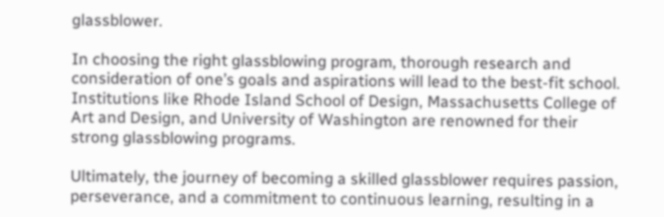glassblower.

In choosing the right glassblowing program, thorough research and consideration of one’s goals and aspirations will lead to the best-fit school. Institutions like Rhode Island School of Design, Massachusetts College of Art and Design, and University of Washington are renowned for their strong glassblowing programs.

Ultimately, the journey of becoming a skilled glassblower requires passion, perseverance, and a commitment to continuous learning, resulting in a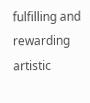fulfilling and rewarding artistic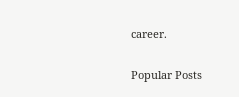career.

Popular Posts